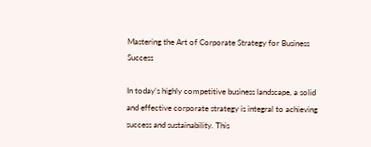Mastering the Art of Corporate Strategy for Business Success

In today’s highly competitive business landscape, a solid and effective corporate strategy is integral to achieving success and sustainability. This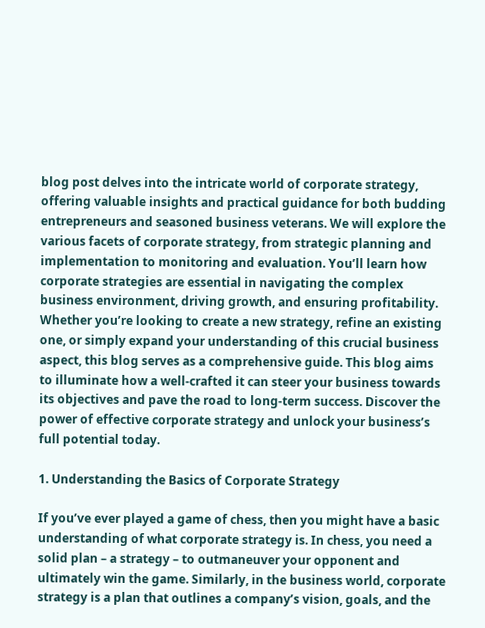blog post delves into the intricate world of corporate strategy, offering valuable insights and practical guidance for both budding entrepreneurs and seasoned business veterans. We will explore the various facets of corporate strategy, from strategic planning and implementation to monitoring and evaluation. You’ll learn how corporate strategies are essential in navigating the complex business environment, driving growth, and ensuring profitability. Whether you’re looking to create a new strategy, refine an existing one, or simply expand your understanding of this crucial business aspect, this blog serves as a comprehensive guide. This blog aims to illuminate how a well-crafted it can steer your business towards its objectives and pave the road to long-term success. Discover the power of effective corporate strategy and unlock your business’s full potential today.

1. Understanding the Basics of Corporate Strategy

If you’ve ever played a game of chess, then you might have a basic understanding of what corporate strategy is. In chess, you need a solid plan – a strategy – to outmaneuver your opponent and ultimately win the game. Similarly, in the business world, corporate strategy is a plan that outlines a company’s vision, goals, and the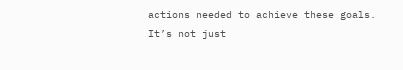actions needed to achieve these goals. It’s not just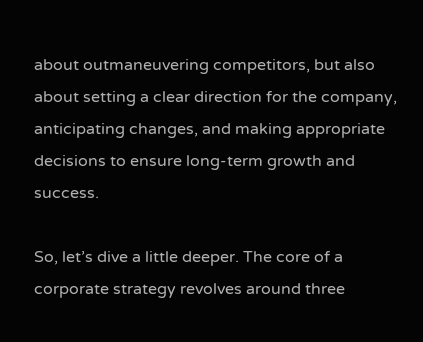about outmaneuvering competitors, but also about setting a clear direction for the company, anticipating changes, and making appropriate decisions to ensure long-term growth and success.

So, let’s dive a little deeper. The core of a corporate strategy revolves around three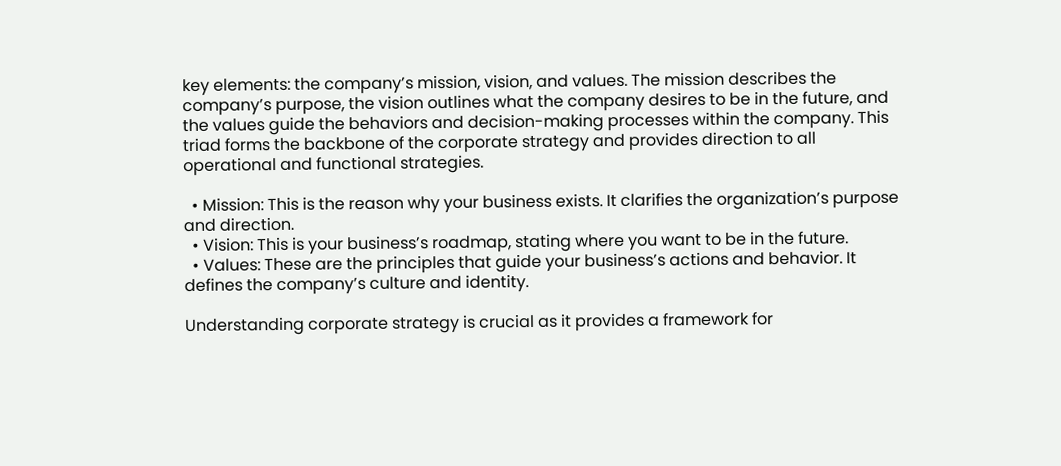key elements: the company’s mission, vision, and values. The mission describes the company’s purpose, the vision outlines what the company desires to be in the future, and the values guide the behaviors and decision-making processes within the company. This triad forms the backbone of the corporate strategy and provides direction to all operational and functional strategies.

  • Mission: This is the reason why your business exists. It clarifies the organization’s purpose and direction.
  • Vision: This is your business’s roadmap, stating where you want to be in the future.
  • Values: These are the principles that guide your business’s actions and behavior. It defines the company’s culture and identity.

Understanding corporate strategy is crucial as it provides a framework for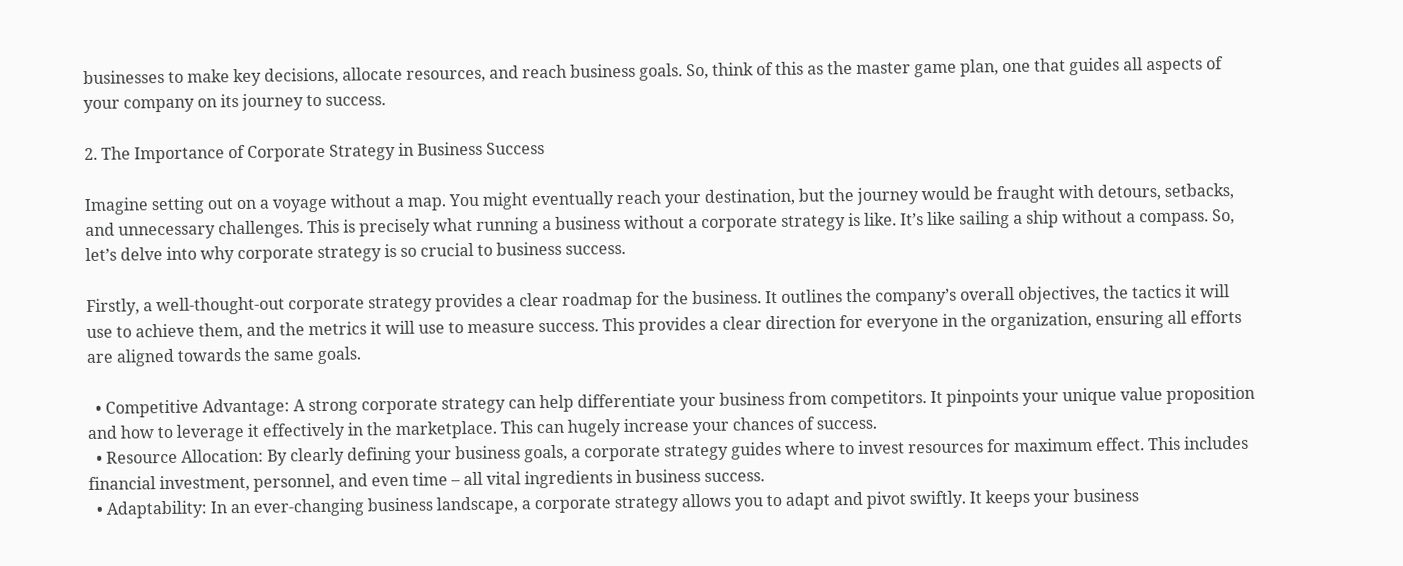businesses to make key decisions, allocate resources, and reach business goals. So, think of this as the master game plan, one that guides all aspects of your company on its journey to success.

2. The Importance of Corporate Strategy in Business Success

Imagine setting out on a voyage without a map. You might eventually reach your destination, but the journey would be fraught with detours, setbacks, and unnecessary challenges. This is precisely what running a business without a corporate strategy is like. It’s like sailing a ship without a compass. So, let’s delve into why corporate strategy is so crucial to business success.

Firstly, a well-thought-out corporate strategy provides a clear roadmap for the business. It outlines the company’s overall objectives, the tactics it will use to achieve them, and the metrics it will use to measure success. This provides a clear direction for everyone in the organization, ensuring all efforts are aligned towards the same goals.

  • Competitive Advantage: A strong corporate strategy can help differentiate your business from competitors. It pinpoints your unique value proposition and how to leverage it effectively in the marketplace. This can hugely increase your chances of success.
  • Resource Allocation: By clearly defining your business goals, a corporate strategy guides where to invest resources for maximum effect. This includes financial investment, personnel, and even time – all vital ingredients in business success.
  • Adaptability: In an ever-changing business landscape, a corporate strategy allows you to adapt and pivot swiftly. It keeps your business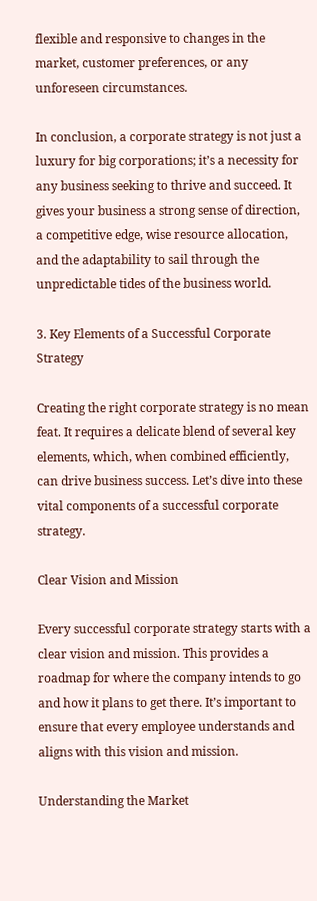flexible and responsive to changes in the market, customer preferences, or any unforeseen circumstances.

In conclusion, a corporate strategy is not just a luxury for big corporations; it’s a necessity for any business seeking to thrive and succeed. It gives your business a strong sense of direction, a competitive edge, wise resource allocation, and the adaptability to sail through the unpredictable tides of the business world.

3. Key Elements of a Successful Corporate Strategy

Creating the right corporate strategy is no mean feat. It requires a delicate blend of several key elements, which, when combined efficiently, can drive business success. Let’s dive into these vital components of a successful corporate strategy.

Clear Vision and Mission

Every successful corporate strategy starts with a clear vision and mission. This provides a roadmap for where the company intends to go and how it plans to get there. It’s important to ensure that every employee understands and aligns with this vision and mission.

Understanding the Market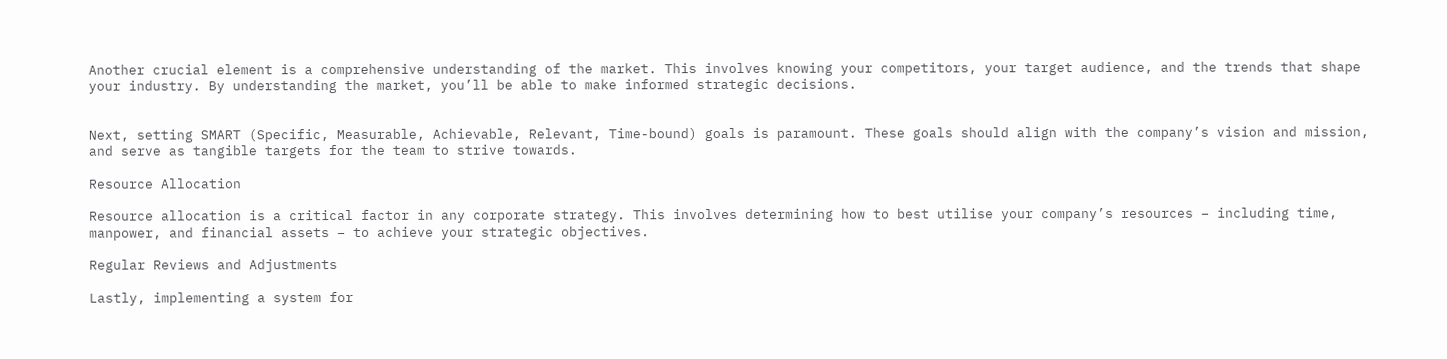Another crucial element is a comprehensive understanding of the market. This involves knowing your competitors, your target audience, and the trends that shape your industry. By understanding the market, you’ll be able to make informed strategic decisions.


Next, setting SMART (Specific, Measurable, Achievable, Relevant, Time-bound) goals is paramount. These goals should align with the company’s vision and mission, and serve as tangible targets for the team to strive towards.

Resource Allocation

Resource allocation is a critical factor in any corporate strategy. This involves determining how to best utilise your company’s resources – including time, manpower, and financial assets – to achieve your strategic objectives.

Regular Reviews and Adjustments

Lastly, implementing a system for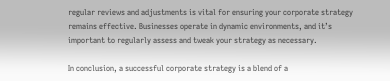regular reviews and adjustments is vital for ensuring your corporate strategy remains effective. Businesses operate in dynamic environments, and it’s important to regularly assess and tweak your strategy as necessary.

In conclusion, a successful corporate strategy is a blend of a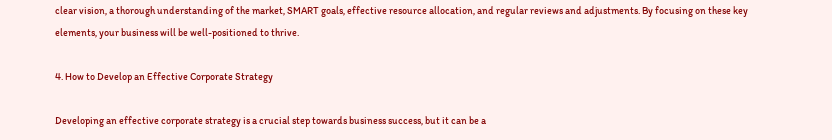clear vision, a thorough understanding of the market, SMART goals, effective resource allocation, and regular reviews and adjustments. By focusing on these key elements, your business will be well-positioned to thrive.

4. How to Develop an Effective Corporate Strategy

Developing an effective corporate strategy is a crucial step towards business success, but it can be a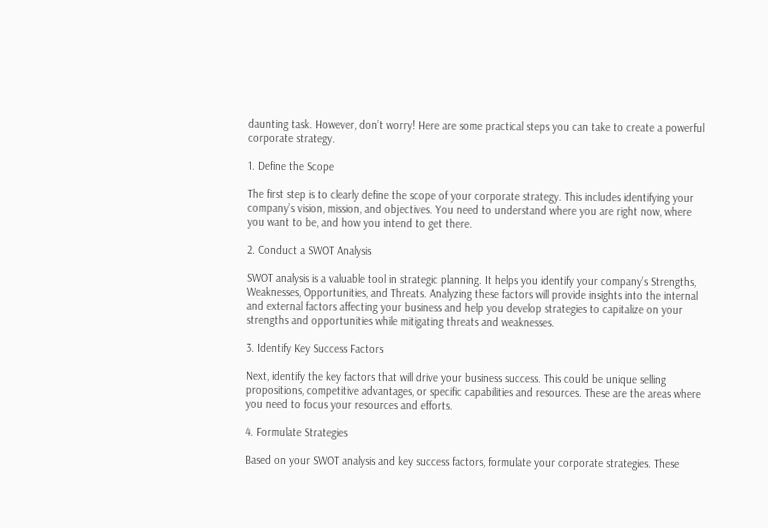daunting task. However, don’t worry! Here are some practical steps you can take to create a powerful corporate strategy.

1. Define the Scope

The first step is to clearly define the scope of your corporate strategy. This includes identifying your company’s vision, mission, and objectives. You need to understand where you are right now, where you want to be, and how you intend to get there.

2. Conduct a SWOT Analysis

SWOT analysis is a valuable tool in strategic planning. It helps you identify your company’s Strengths, Weaknesses, Opportunities, and Threats. Analyzing these factors will provide insights into the internal and external factors affecting your business and help you develop strategies to capitalize on your strengths and opportunities while mitigating threats and weaknesses.

3. Identify Key Success Factors

Next, identify the key factors that will drive your business success. This could be unique selling propositions, competitive advantages, or specific capabilities and resources. These are the areas where you need to focus your resources and efforts.

4. Formulate Strategies

Based on your SWOT analysis and key success factors, formulate your corporate strategies. These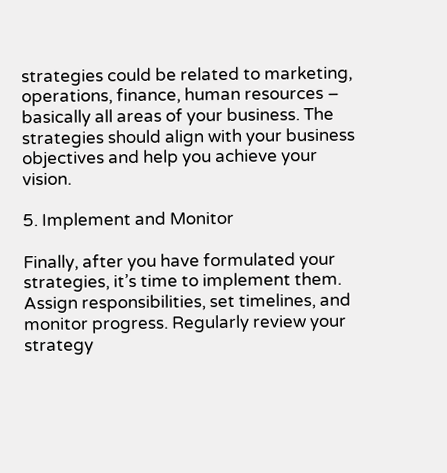strategies could be related to marketing, operations, finance, human resources – basically all areas of your business. The strategies should align with your business objectives and help you achieve your vision.

5. Implement and Monitor

Finally, after you have formulated your strategies, it’s time to implement them. Assign responsibilities, set timelines, and monitor progress. Regularly review your strategy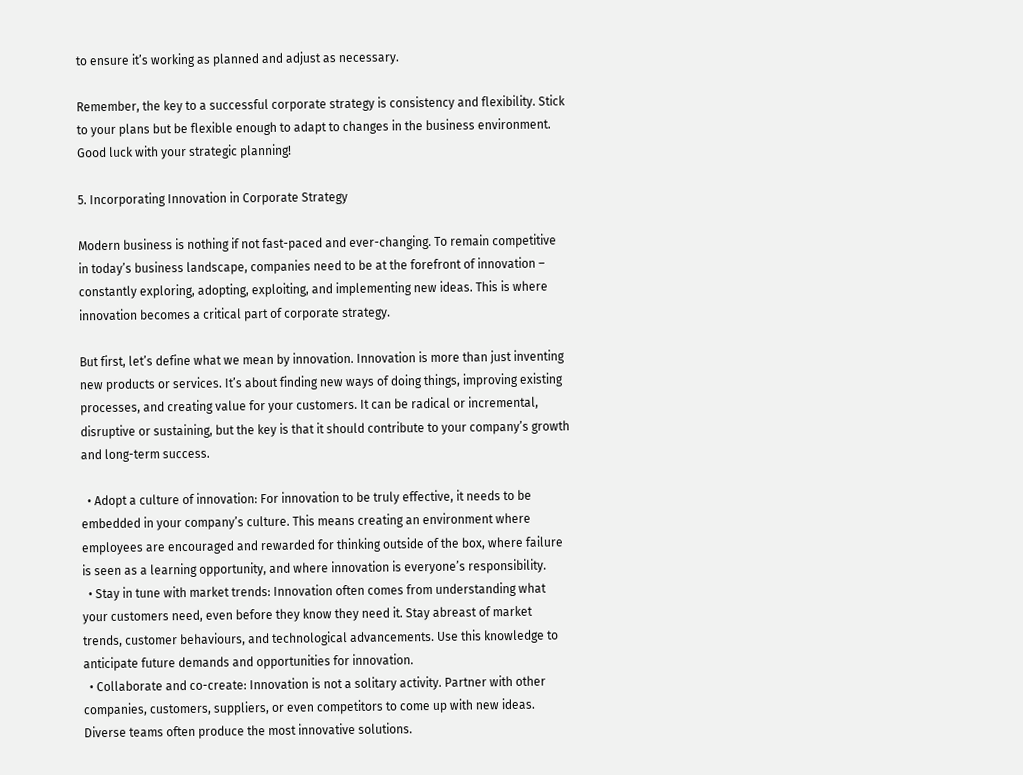to ensure it’s working as planned and adjust as necessary.

Remember, the key to a successful corporate strategy is consistency and flexibility. Stick to your plans but be flexible enough to adapt to changes in the business environment. Good luck with your strategic planning!

5. Incorporating Innovation in Corporate Strategy

Modern business is nothing if not fast-paced and ever-changing. To remain competitive in today’s business landscape, companies need to be at the forefront of innovation – constantly exploring, adopting, exploiting, and implementing new ideas. This is where innovation becomes a critical part of corporate strategy.

But first, let’s define what we mean by innovation. Innovation is more than just inventing new products or services. It’s about finding new ways of doing things, improving existing processes, and creating value for your customers. It can be radical or incremental, disruptive or sustaining, but the key is that it should contribute to your company’s growth and long-term success.

  • Adopt a culture of innovation: For innovation to be truly effective, it needs to be embedded in your company’s culture. This means creating an environment where employees are encouraged and rewarded for thinking outside of the box, where failure is seen as a learning opportunity, and where innovation is everyone’s responsibility.
  • Stay in tune with market trends: Innovation often comes from understanding what your customers need, even before they know they need it. Stay abreast of market trends, customer behaviours, and technological advancements. Use this knowledge to anticipate future demands and opportunities for innovation.
  • Collaborate and co-create: Innovation is not a solitary activity. Partner with other companies, customers, suppliers, or even competitors to come up with new ideas. Diverse teams often produce the most innovative solutions.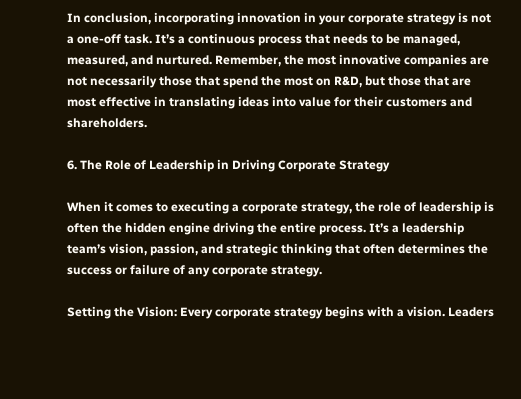In conclusion, incorporating innovation in your corporate strategy is not a one-off task. It’s a continuous process that needs to be managed, measured, and nurtured. Remember, the most innovative companies are not necessarily those that spend the most on R&D, but those that are most effective in translating ideas into value for their customers and shareholders.

6. The Role of Leadership in Driving Corporate Strategy

When it comes to executing a corporate strategy, the role of leadership is often the hidden engine driving the entire process. It’s a leadership team’s vision, passion, and strategic thinking that often determines the success or failure of any corporate strategy.

Setting the Vision: Every corporate strategy begins with a vision. Leaders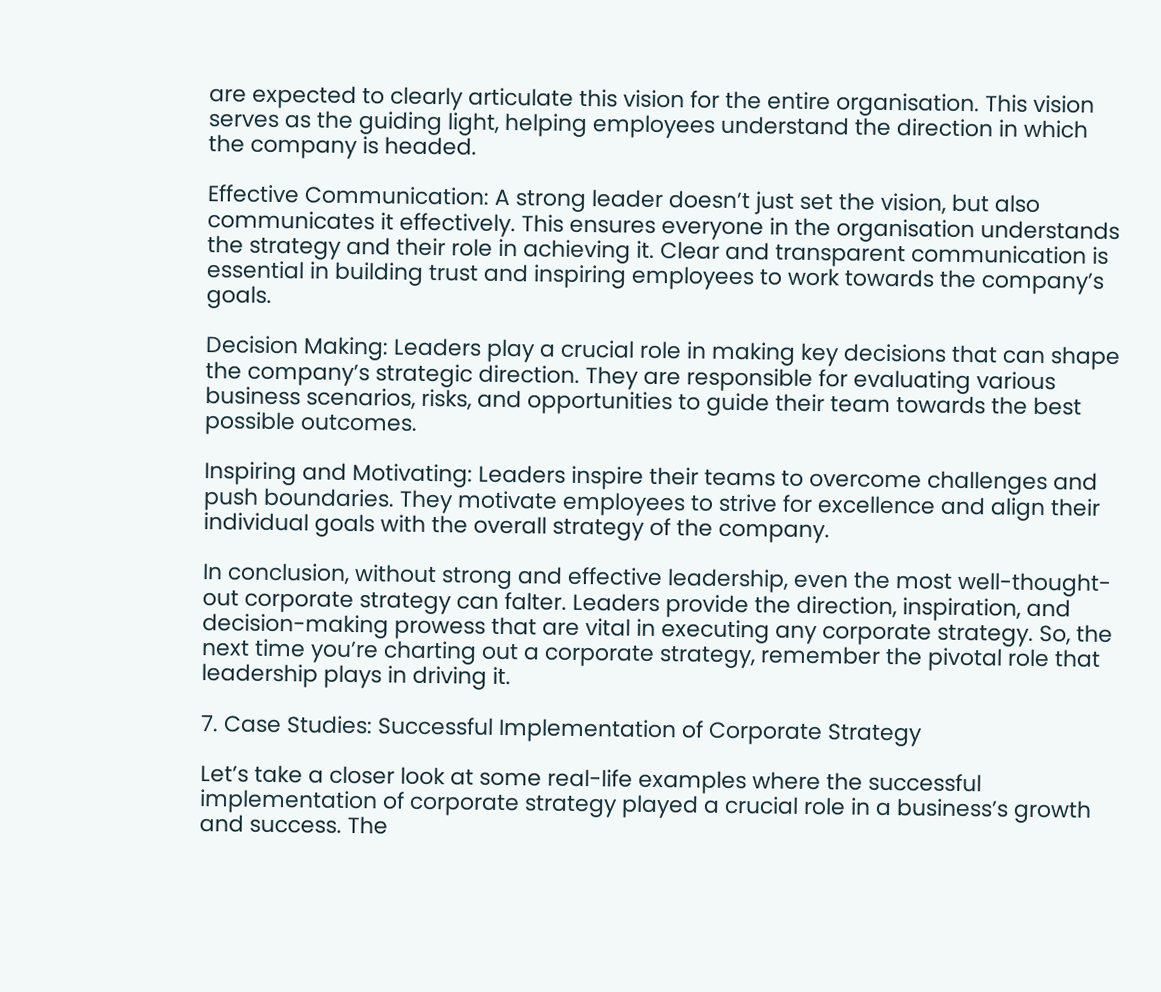are expected to clearly articulate this vision for the entire organisation. This vision serves as the guiding light, helping employees understand the direction in which the company is headed.

Effective Communication: A strong leader doesn’t just set the vision, but also communicates it effectively. This ensures everyone in the organisation understands the strategy and their role in achieving it. Clear and transparent communication is essential in building trust and inspiring employees to work towards the company’s goals.

Decision Making: Leaders play a crucial role in making key decisions that can shape the company’s strategic direction. They are responsible for evaluating various business scenarios, risks, and opportunities to guide their team towards the best possible outcomes.

Inspiring and Motivating: Leaders inspire their teams to overcome challenges and push boundaries. They motivate employees to strive for excellence and align their individual goals with the overall strategy of the company.

In conclusion, without strong and effective leadership, even the most well-thought-out corporate strategy can falter. Leaders provide the direction, inspiration, and decision-making prowess that are vital in executing any corporate strategy. So, the next time you’re charting out a corporate strategy, remember the pivotal role that leadership plays in driving it.

7. Case Studies: Successful Implementation of Corporate Strategy

Let’s take a closer look at some real-life examples where the successful implementation of corporate strategy played a crucial role in a business’s growth and success. The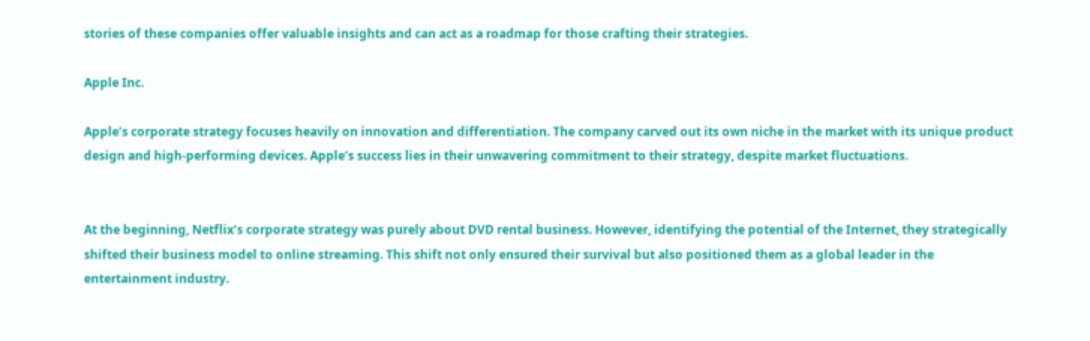stories of these companies offer valuable insights and can act as a roadmap for those crafting their strategies.

Apple Inc.

Apple’s corporate strategy focuses heavily on innovation and differentiation. The company carved out its own niche in the market with its unique product design and high-performing devices. Apple’s success lies in their unwavering commitment to their strategy, despite market fluctuations.


At the beginning, Netflix’s corporate strategy was purely about DVD rental business. However, identifying the potential of the Internet, they strategically shifted their business model to online streaming. This shift not only ensured their survival but also positioned them as a global leader in the entertainment industry.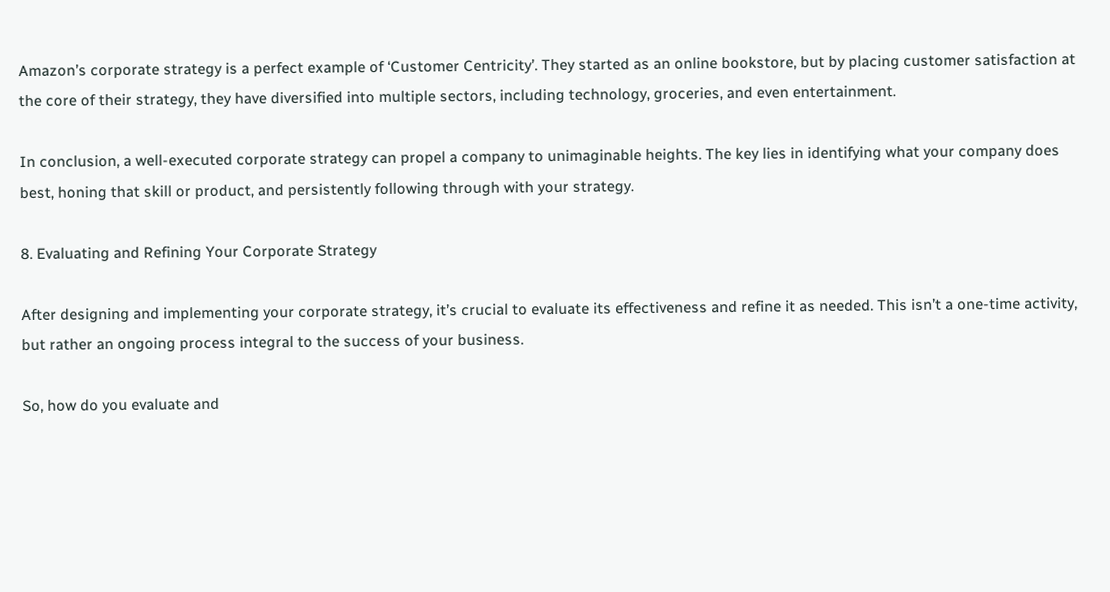Amazon’s corporate strategy is a perfect example of ‘Customer Centricity’. They started as an online bookstore, but by placing customer satisfaction at the core of their strategy, they have diversified into multiple sectors, including technology, groceries, and even entertainment.

In conclusion, a well-executed corporate strategy can propel a company to unimaginable heights. The key lies in identifying what your company does best, honing that skill or product, and persistently following through with your strategy.

8. Evaluating and Refining Your Corporate Strategy

After designing and implementing your corporate strategy, it’s crucial to evaluate its effectiveness and refine it as needed. This isn’t a one-time activity, but rather an ongoing process integral to the success of your business.

So, how do you evaluate and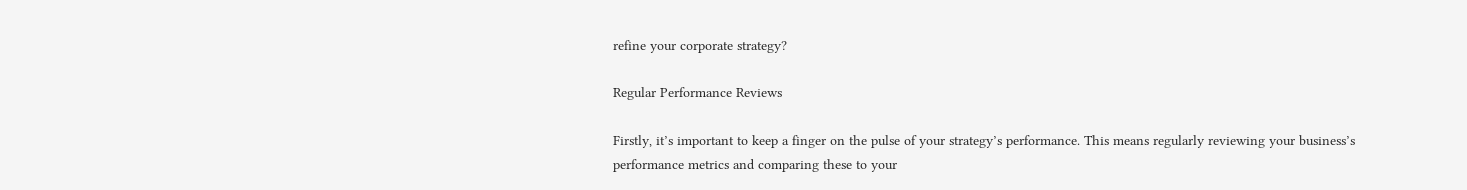refine your corporate strategy?

Regular Performance Reviews

Firstly, it’s important to keep a finger on the pulse of your strategy’s performance. This means regularly reviewing your business’s performance metrics and comparing these to your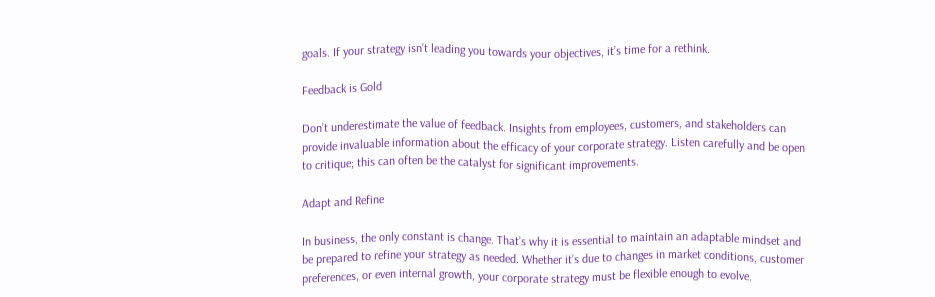goals. If your strategy isn’t leading you towards your objectives, it’s time for a rethink.

Feedback is Gold

Don’t underestimate the value of feedback. Insights from employees, customers, and stakeholders can provide invaluable information about the efficacy of your corporate strategy. Listen carefully and be open to critique; this can often be the catalyst for significant improvements.

Adapt and Refine

In business, the only constant is change. That’s why it is essential to maintain an adaptable mindset and be prepared to refine your strategy as needed. Whether it’s due to changes in market conditions, customer preferences, or even internal growth, your corporate strategy must be flexible enough to evolve.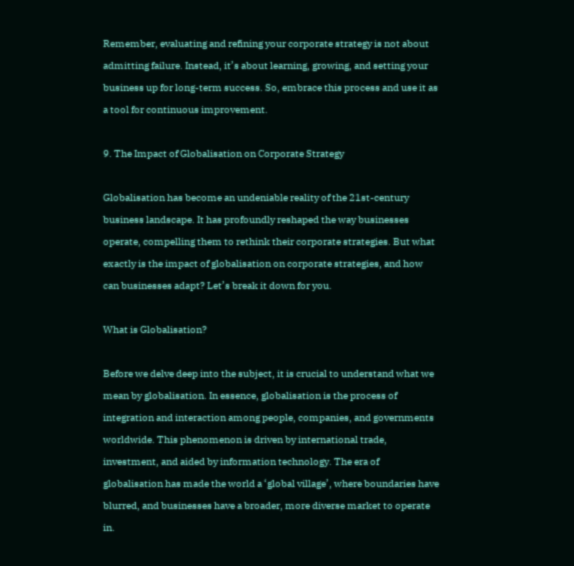Remember, evaluating and refining your corporate strategy is not about admitting failure. Instead, it’s about learning, growing, and setting your business up for long-term success. So, embrace this process and use it as a tool for continuous improvement.

9. The Impact of Globalisation on Corporate Strategy

Globalisation has become an undeniable reality of the 21st-century business landscape. It has profoundly reshaped the way businesses operate, compelling them to rethink their corporate strategies. But what exactly is the impact of globalisation on corporate strategies, and how can businesses adapt? Let’s break it down for you.

What is Globalisation?

Before we delve deep into the subject, it is crucial to understand what we mean by globalisation. In essence, globalisation is the process of integration and interaction among people, companies, and governments worldwide. This phenomenon is driven by international trade, investment, and aided by information technology. The era of globalisation has made the world a ‘global village’, where boundaries have blurred, and businesses have a broader, more diverse market to operate in.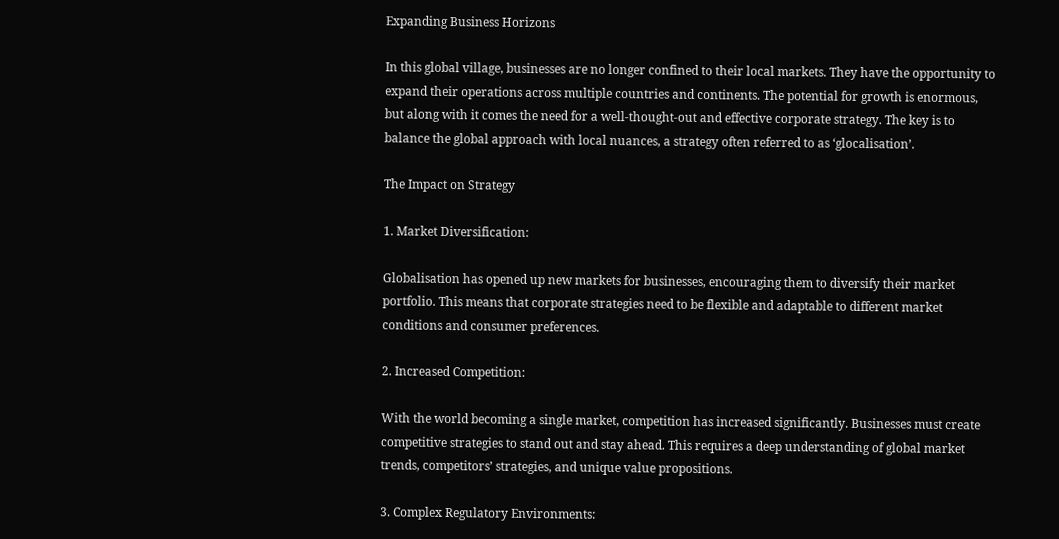Expanding Business Horizons

In this global village, businesses are no longer confined to their local markets. They have the opportunity to expand their operations across multiple countries and continents. The potential for growth is enormous, but along with it comes the need for a well-thought-out and effective corporate strategy. The key is to balance the global approach with local nuances, a strategy often referred to as ‘glocalisation’.

The Impact on Strategy

1. Market Diversification:

Globalisation has opened up new markets for businesses, encouraging them to diversify their market portfolio. This means that corporate strategies need to be flexible and adaptable to different market conditions and consumer preferences.

2. Increased Competition:

With the world becoming a single market, competition has increased significantly. Businesses must create competitive strategies to stand out and stay ahead. This requires a deep understanding of global market trends, competitors’ strategies, and unique value propositions.

3. Complex Regulatory Environments: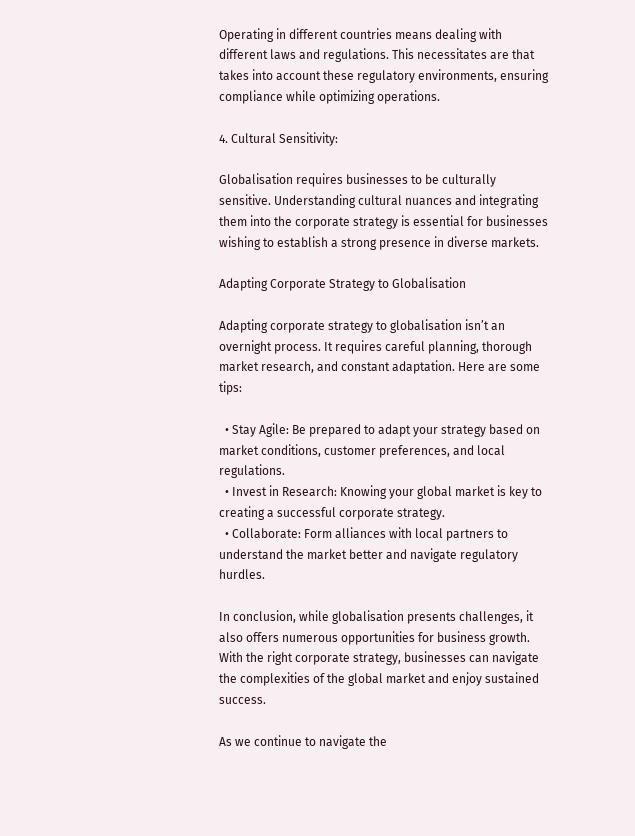Operating in different countries means dealing with different laws and regulations. This necessitates are that takes into account these regulatory environments, ensuring compliance while optimizing operations.

4. Cultural Sensitivity:

Globalisation requires businesses to be culturally sensitive. Understanding cultural nuances and integrating them into the corporate strategy is essential for businesses wishing to establish a strong presence in diverse markets.

Adapting Corporate Strategy to Globalisation

Adapting corporate strategy to globalisation isn’t an overnight process. It requires careful planning, thorough market research, and constant adaptation. Here are some tips:

  • Stay Agile: Be prepared to adapt your strategy based on market conditions, customer preferences, and local regulations.
  • Invest in Research: Knowing your global market is key to creating a successful corporate strategy.
  • Collaborate: Form alliances with local partners to understand the market better and navigate regulatory hurdles.

In conclusion, while globalisation presents challenges, it also offers numerous opportunities for business growth. With the right corporate strategy, businesses can navigate the complexities of the global market and enjoy sustained success.

As we continue to navigate the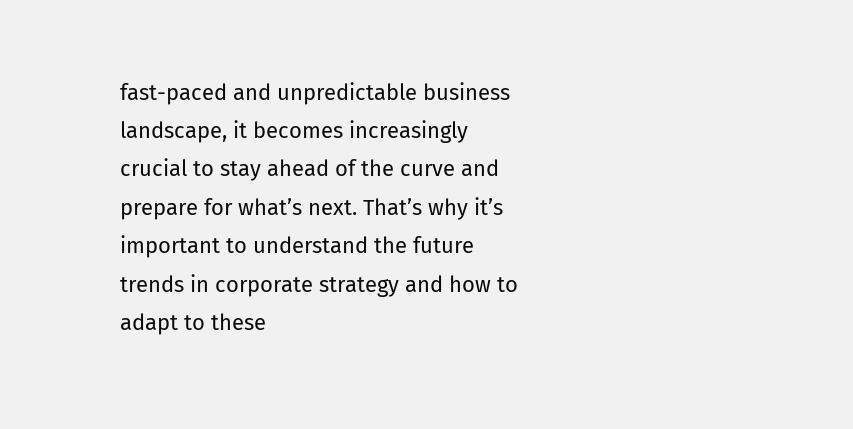fast-paced and unpredictable business landscape, it becomes increasingly crucial to stay ahead of the curve and prepare for what’s next. That’s why it’s important to understand the future trends in corporate strategy and how to adapt to these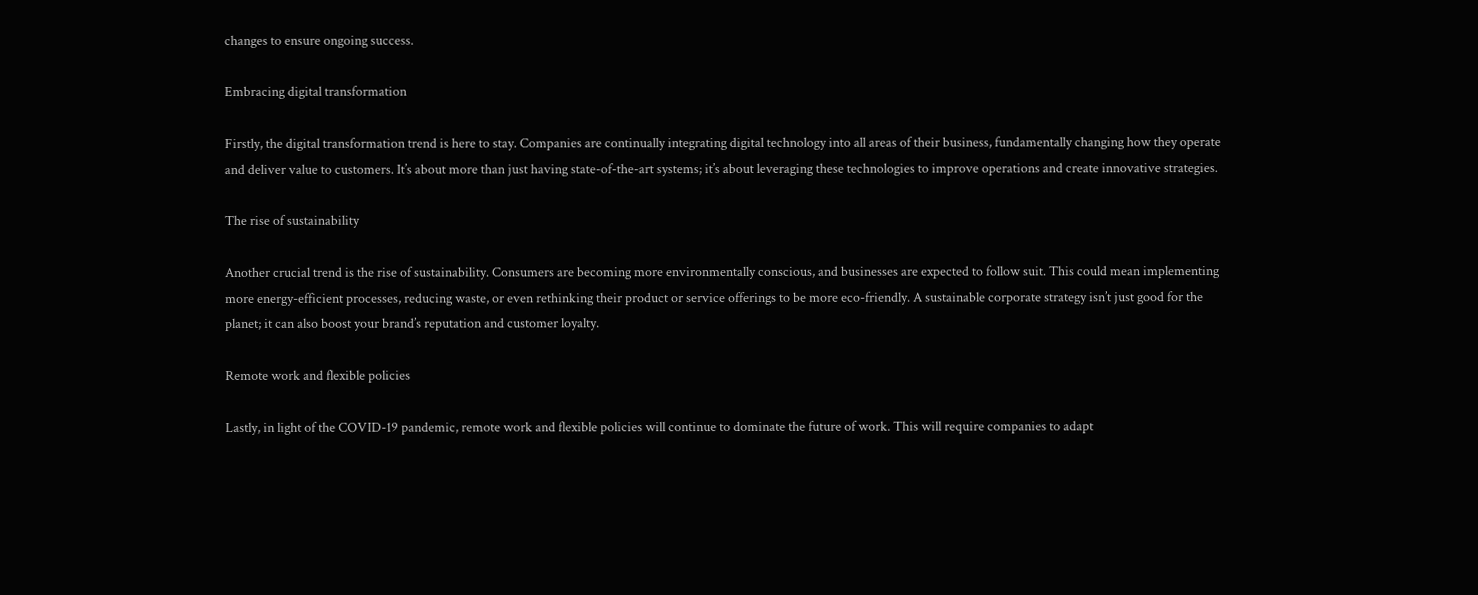changes to ensure ongoing success.

Embracing digital transformation

Firstly, the digital transformation trend is here to stay. Companies are continually integrating digital technology into all areas of their business, fundamentally changing how they operate and deliver value to customers. It’s about more than just having state-of-the-art systems; it’s about leveraging these technologies to improve operations and create innovative strategies.

The rise of sustainability

Another crucial trend is the rise of sustainability. Consumers are becoming more environmentally conscious, and businesses are expected to follow suit. This could mean implementing more energy-efficient processes, reducing waste, or even rethinking their product or service offerings to be more eco-friendly. A sustainable corporate strategy isn’t just good for the planet; it can also boost your brand’s reputation and customer loyalty.

Remote work and flexible policies

Lastly, in light of the COVID-19 pandemic, remote work and flexible policies will continue to dominate the future of work. This will require companies to adapt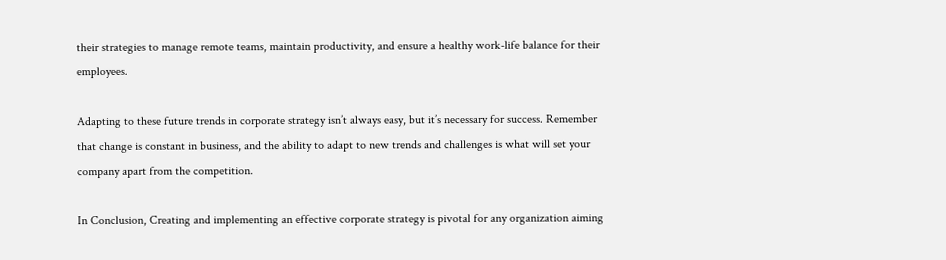their strategies to manage remote teams, maintain productivity, and ensure a healthy work-life balance for their employees.

Adapting to these future trends in corporate strategy isn’t always easy, but it’s necessary for success. Remember that change is constant in business, and the ability to adapt to new trends and challenges is what will set your company apart from the competition.

In Conclusion, Creating and implementing an effective corporate strategy is pivotal for any organization aiming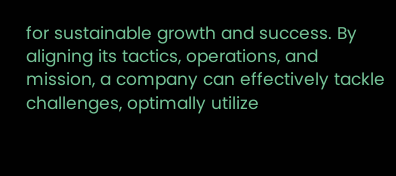for sustainable growth and success. By aligning its tactics, operations, and mission, a company can effectively tackle challenges, optimally utilize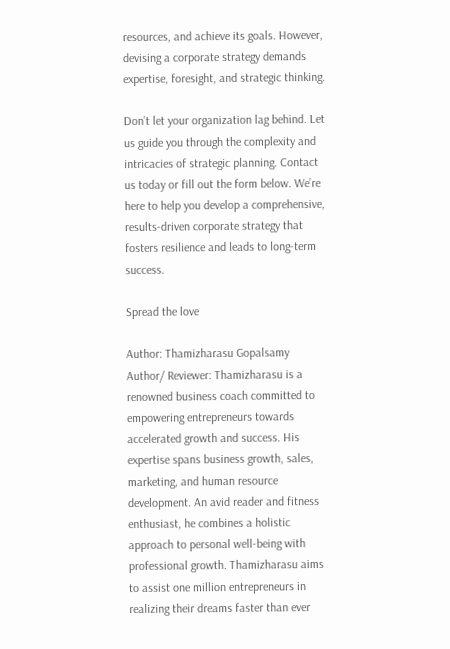resources, and achieve its goals. However, devising a corporate strategy demands expertise, foresight, and strategic thinking.

Don’t let your organization lag behind. Let us guide you through the complexity and intricacies of strategic planning. Contact us today or fill out the form below. We’re here to help you develop a comprehensive, results-driven corporate strategy that fosters resilience and leads to long-term success.

Spread the love

Author: Thamizharasu Gopalsamy
Author/ Reviewer: Thamizharasu is a renowned business coach committed to empowering entrepreneurs towards accelerated growth and success. His expertise spans business growth, sales, marketing, and human resource development. An avid reader and fitness enthusiast, he combines a holistic approach to personal well-being with professional growth. Thamizharasu aims to assist one million entrepreneurs in realizing their dreams faster than ever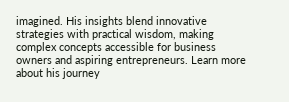imagined. His insights blend innovative strategies with practical wisdom, making complex concepts accessible for business owners and aspiring entrepreneurs. Learn more about his journey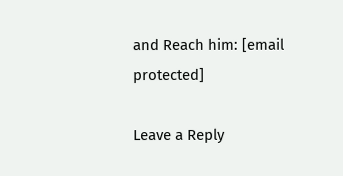and Reach him: [email protected]

Leave a Reply